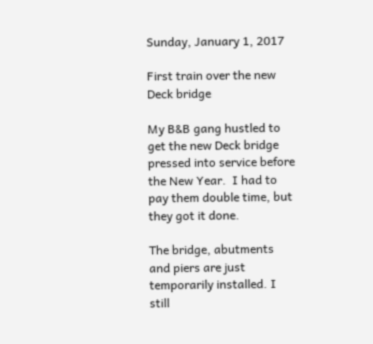Sunday, January 1, 2017

First train over the new Deck bridge

My B&B gang hustled to get the new Deck bridge pressed into service before the New Year.  I had to pay them double time, but they got it done.

The bridge, abutments and piers are just temporarily installed. I still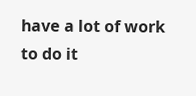have a lot of work to do it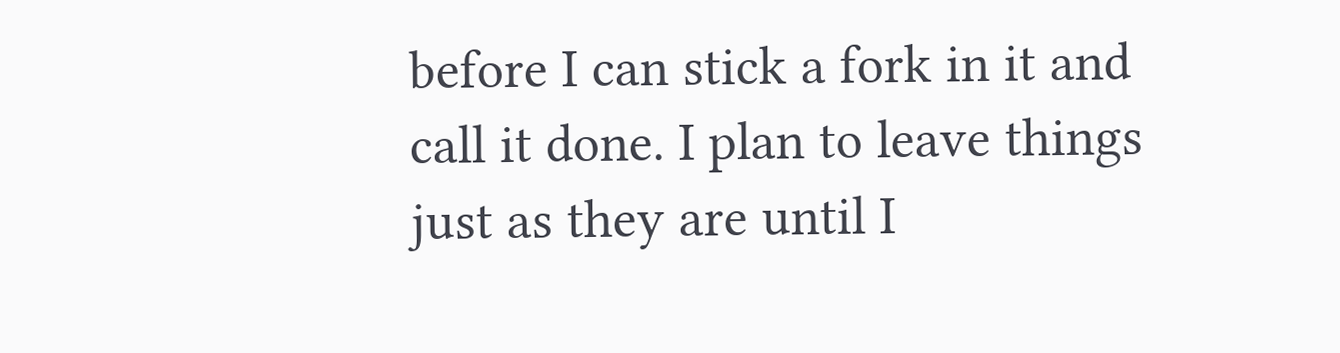before I can stick a fork in it and call it done. I plan to leave things just as they are until I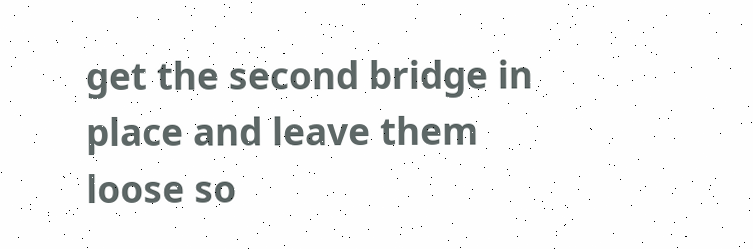get the second bridge in place and leave them loose so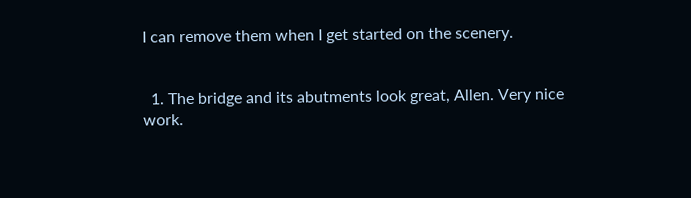I can remove them when I get started on the scenery.


  1. The bridge and its abutments look great, Allen. Very nice work.